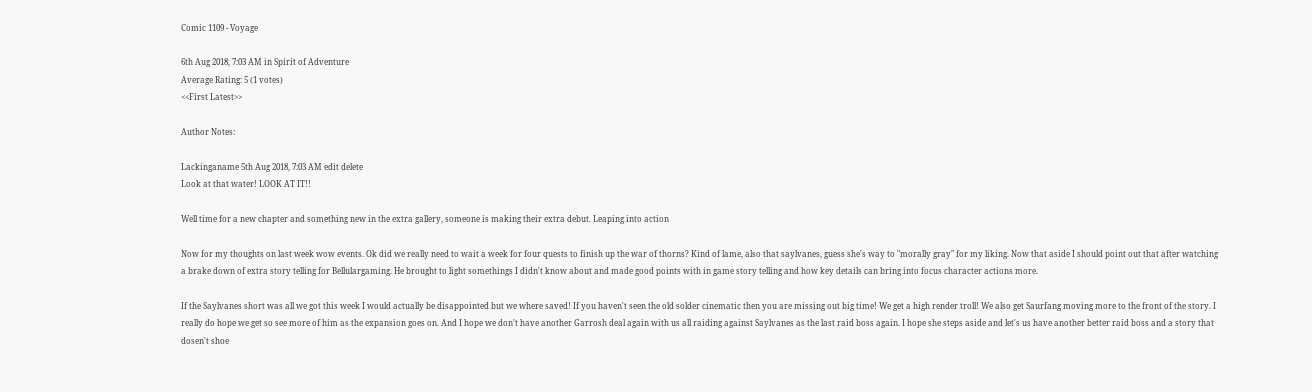Comic 1109 - Voyage

6th Aug 2018, 7:03 AM in Spirit of Adventure
Average Rating: 5 (1 votes)
<<First Latest>>

Author Notes:

Lackinganame 5th Aug 2018, 7:03 AM edit delete
Look at that water! LOOK AT IT!!

Well time for a new chapter and something new in the extra gallery, someone is making their extra debut. Leaping into action

Now for my thoughts on last week wow events. Ok did we really need to wait a week for four quests to finish up the war of thorns? Kind of lame, also that saylvanes, guess she's way to "morally gray" for my liking. Now that aside I should point out that after watching a brake down of extra story telling for Bellulargaming. He brought to light somethings I didn't know about and made good points with in game story telling and how key details can bring into focus character actions more.

If the Saylvanes short was all we got this week I would actually be disappointed but we where saved! If you haven't seen the old solder cinematic then you are missing out big time! We get a high render troll! We also get Saurfang moving more to the front of the story. I really do hope we get so see more of him as the expansion goes on. And I hope we don't have another Garrosh deal again with us all raiding against Saylvanes as the last raid boss again. I hope she steps aside and let's us have another better raid boss and a story that dosen't shoe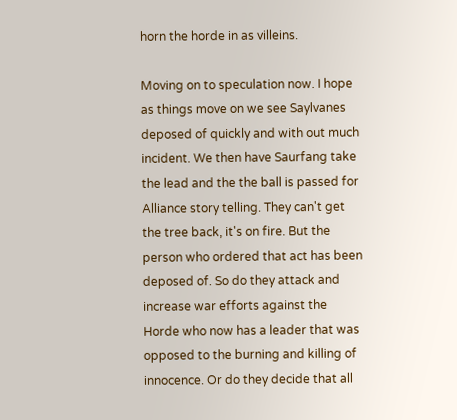horn the horde in as villeins.

Moving on to speculation now. I hope as things move on we see Saylvanes deposed of quickly and with out much incident. We then have Saurfang take the lead and the the ball is passed for Alliance story telling. They can't get the tree back, it's on fire. But the person who ordered that act has been deposed of. So do they attack and increase war efforts against the Horde who now has a leader that was opposed to the burning and killing of innocence. Or do they decide that all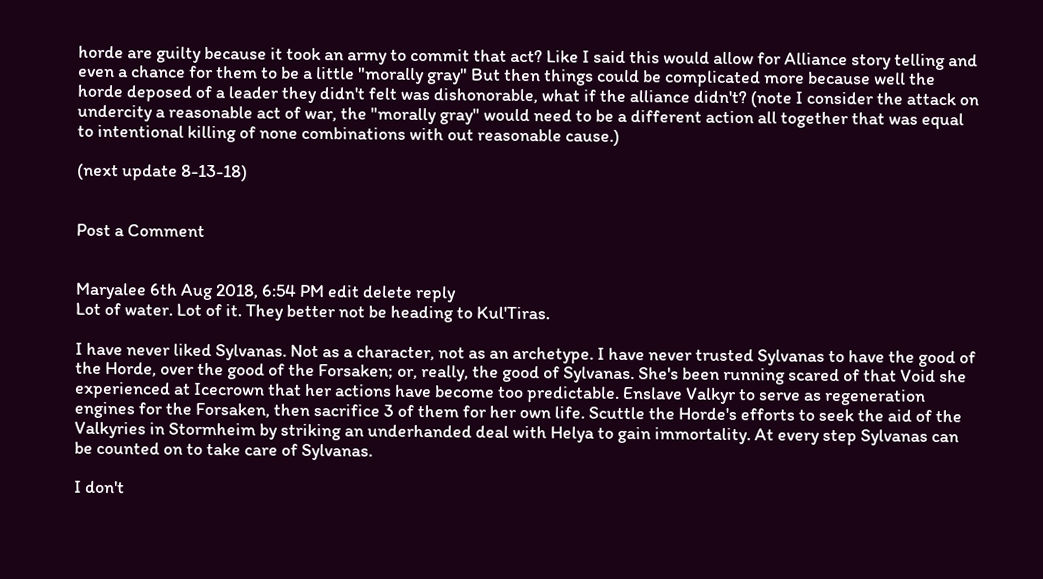horde are guilty because it took an army to commit that act? Like I said this would allow for Alliance story telling and even a chance for them to be a little "morally gray" But then things could be complicated more because well the horde deposed of a leader they didn't felt was dishonorable, what if the alliance didn't? (note I consider the attack on undercity a reasonable act of war, the "morally gray" would need to be a different action all together that was equal to intentional killing of none combinations with out reasonable cause.)

(next update 8-13-18)


Post a Comment


Maryalee 6th Aug 2018, 6:54 PM edit delete reply
Lot of water. Lot of it. They better not be heading to Kul'Tiras.

I have never liked Sylvanas. Not as a character, not as an archetype. I have never trusted Sylvanas to have the good of the Horde, over the good of the Forsaken; or, really, the good of Sylvanas. She's been running scared of that Void she experienced at Icecrown that her actions have become too predictable. Enslave Valkyr to serve as regeneration engines for the Forsaken, then sacrifice 3 of them for her own life. Scuttle the Horde's efforts to seek the aid of the Valkyries in Stormheim by striking an underhanded deal with Helya to gain immortality. At every step Sylvanas can be counted on to take care of Sylvanas.

I don't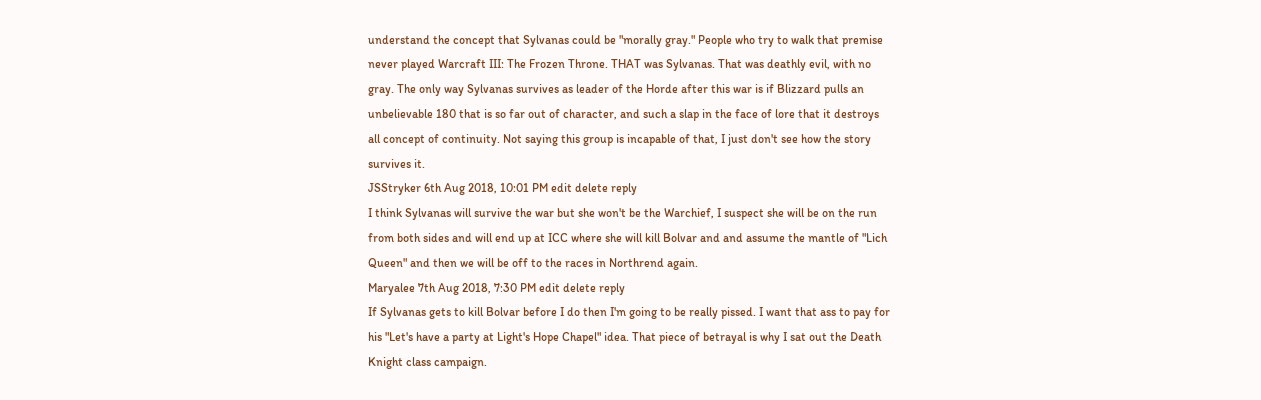understand the concept that Sylvanas could be "morally gray." People who try to walk that premise never played Warcraft III: The Frozen Throne. THAT was Sylvanas. That was deathly evil, with no gray. The only way Sylvanas survives as leader of the Horde after this war is if Blizzard pulls an unbelievable 180 that is so far out of character, and such a slap in the face of lore that it destroys all concept of continuity. Not saying this group is incapable of that, I just don't see how the story survives it.
JSStryker 6th Aug 2018, 10:01 PM edit delete reply
I think Sylvanas will survive the war but she won't be the Warchief, I suspect she will be on the run from both sides and will end up at ICC where she will kill Bolvar and and assume the mantle of "Lich Queen" and then we will be off to the races in Northrend again.
Maryalee 7th Aug 2018, 7:30 PM edit delete reply
If Sylvanas gets to kill Bolvar before I do then I'm going to be really pissed. I want that ass to pay for his "Let's have a party at Light's Hope Chapel" idea. That piece of betrayal is why I sat out the Death Knight class campaign.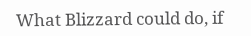What Blizzard could do, if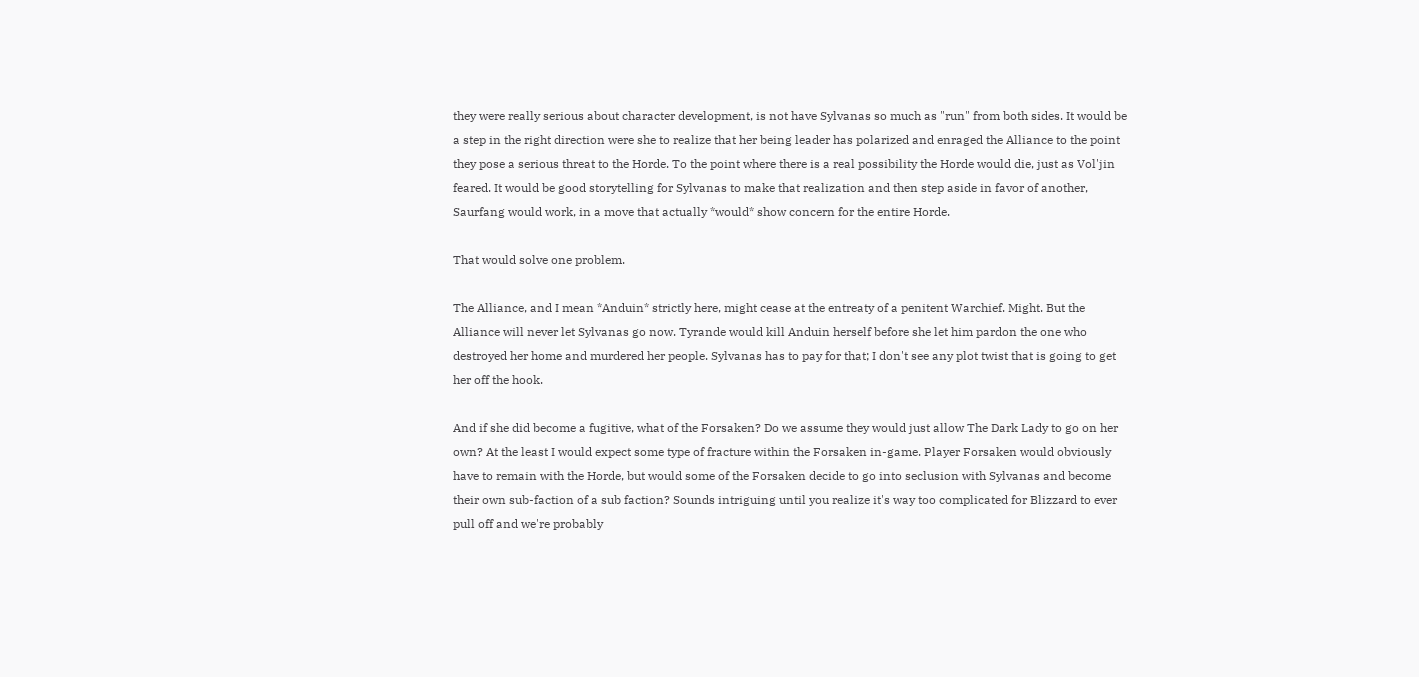they were really serious about character development, is not have Sylvanas so much as "run" from both sides. It would be a step in the right direction were she to realize that her being leader has polarized and enraged the Alliance to the point they pose a serious threat to the Horde. To the point where there is a real possibility the Horde would die, just as Vol'jin feared. It would be good storytelling for Sylvanas to make that realization and then step aside in favor of another, Saurfang would work, in a move that actually *would* show concern for the entire Horde.

That would solve one problem.

The Alliance, and I mean *Anduin* strictly here, might cease at the entreaty of a penitent Warchief. Might. But the Alliance will never let Sylvanas go now. Tyrande would kill Anduin herself before she let him pardon the one who destroyed her home and murdered her people. Sylvanas has to pay for that; I don't see any plot twist that is going to get her off the hook.

And if she did become a fugitive, what of the Forsaken? Do we assume they would just allow The Dark Lady to go on her own? At the least I would expect some type of fracture within the Forsaken in-game. Player Forsaken would obviously have to remain with the Horde, but would some of the Forsaken decide to go into seclusion with Sylvanas and become their own sub-faction of a sub faction? Sounds intriguing until you realize it's way too complicated for Blizzard to ever pull off and we're probably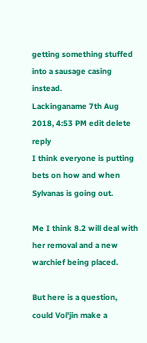getting something stuffed into a sausage casing instead.
Lackinganame 7th Aug 2018, 4:53 PM edit delete reply
I think everyone is putting bets on how and when Sylvanas is going out.

Me I think 8.2 will deal with her removal and a new warchief being placed.

But here is a question, could Vol'jin make a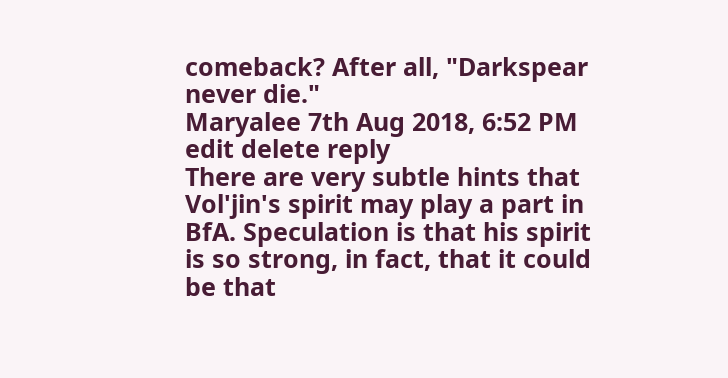comeback? After all, "Darkspear never die."
Maryalee 7th Aug 2018, 6:52 PM edit delete reply
There are very subtle hints that Vol'jin's spirit may play a part in BfA. Speculation is that his spirit is so strong, in fact, that it could be that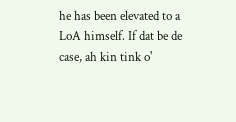he has been elevated to a LoA himself. If dat be de case, ah kin tink o'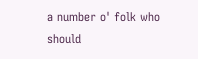a number o' folk who should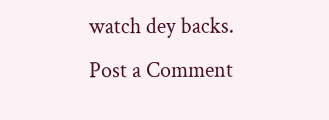watch dey backs.
Post a Comment